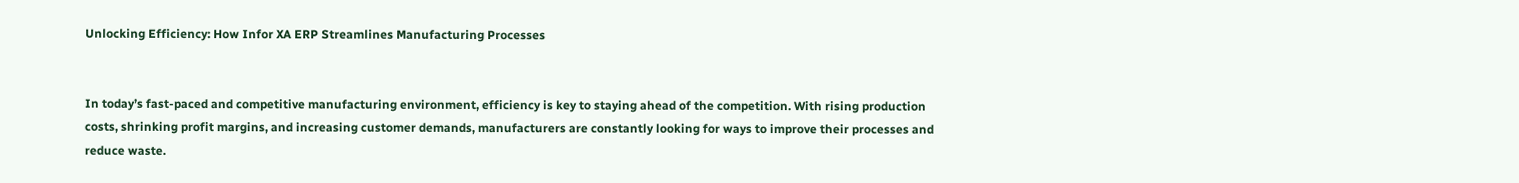Unlocking Efficiency: How Infor XA ERP Streamlines Manufacturing Processes


In today’s fast-paced and competitive manufacturing environment, efficiency is key to staying ahead of the competition. With rising production costs, shrinking profit margins, and increasing customer demands, manufacturers are constantly looking for ways to improve their processes and reduce waste.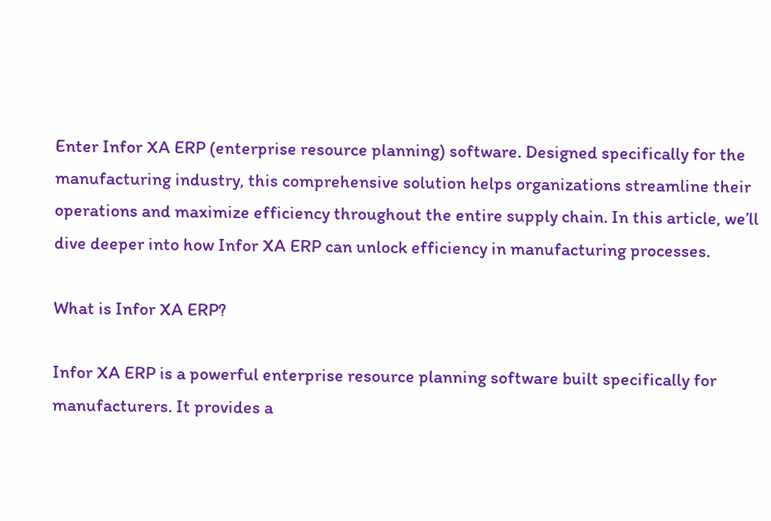Enter Infor XA ERP (enterprise resource planning) software. Designed specifically for the manufacturing industry, this comprehensive solution helps organizations streamline their operations and maximize efficiency throughout the entire supply chain. In this article, we’ll dive deeper into how Infor XA ERP can unlock efficiency in manufacturing processes.

What is Infor XA ERP?

Infor XA ERP is a powerful enterprise resource planning software built specifically for manufacturers. It provides a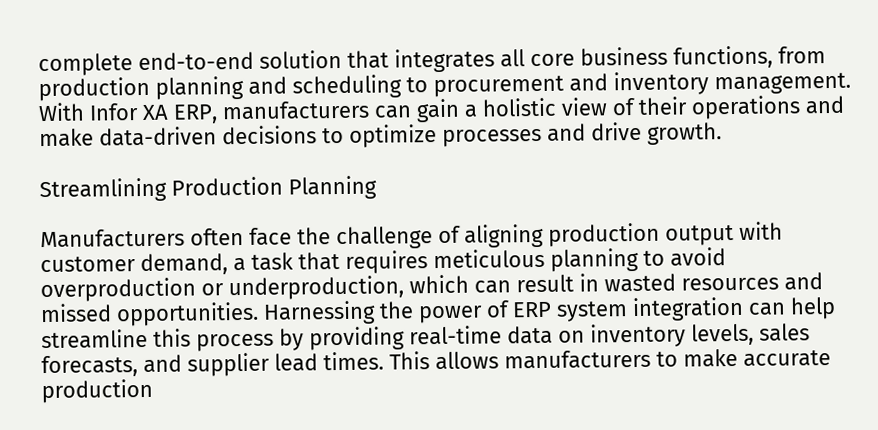complete end-to-end solution that integrates all core business functions, from production planning and scheduling to procurement and inventory management. With Infor XA ERP, manufacturers can gain a holistic view of their operations and make data-driven decisions to optimize processes and drive growth.

Streamlining Production Planning

Manufacturers often face the challenge of aligning production output with customer demand, a task that requires meticulous planning to avoid overproduction or underproduction, which can result in wasted resources and missed opportunities. Harnessing the power of ERP system integration can help streamline this process by providing real-time data on inventory levels, sales forecasts, and supplier lead times. This allows manufacturers to make accurate production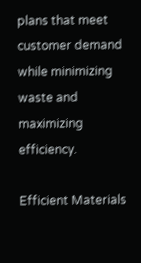plans that meet customer demand while minimizing waste and maximizing efficiency.

Efficient Materials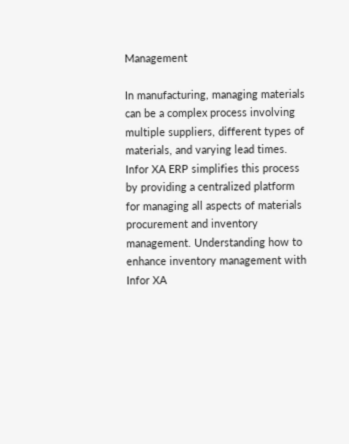Management

In manufacturing, managing materials can be a complex process involving multiple suppliers, different types of materials, and varying lead times. Infor XA ERP simplifies this process by providing a centralized platform for managing all aspects of materials procurement and inventory management. Understanding how to enhance inventory management with Infor XA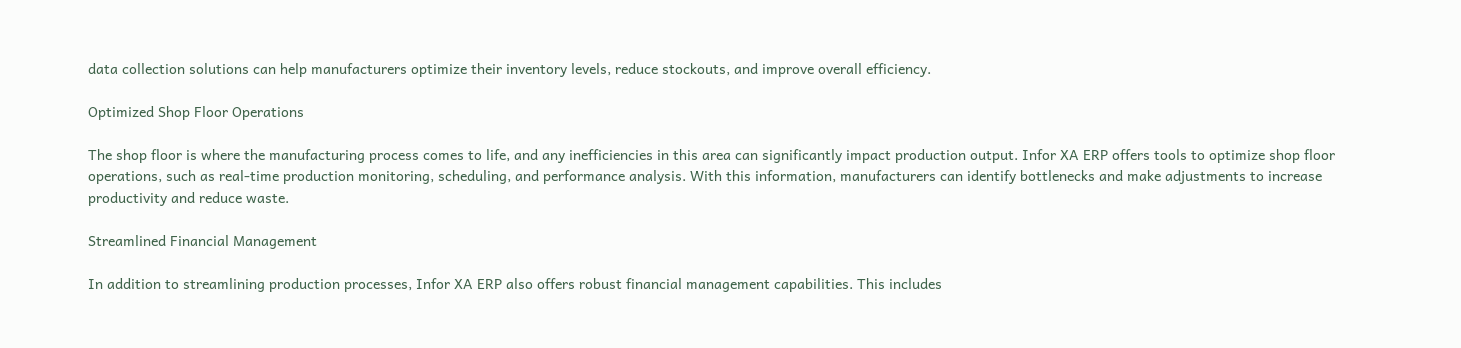data collection solutions can help manufacturers optimize their inventory levels, reduce stockouts, and improve overall efficiency.

Optimized Shop Floor Operations

The shop floor is where the manufacturing process comes to life, and any inefficiencies in this area can significantly impact production output. Infor XA ERP offers tools to optimize shop floor operations, such as real-time production monitoring, scheduling, and performance analysis. With this information, manufacturers can identify bottlenecks and make adjustments to increase productivity and reduce waste.

Streamlined Financial Management

In addition to streamlining production processes, Infor XA ERP also offers robust financial management capabilities. This includes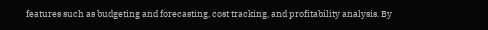features such as budgeting and forecasting, cost tracking, and profitability analysis. By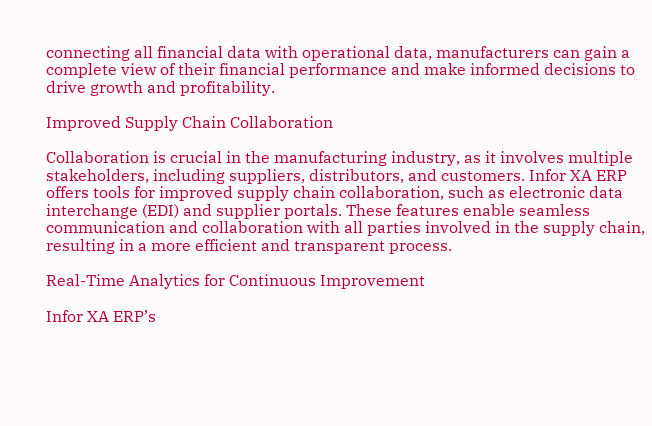connecting all financial data with operational data, manufacturers can gain a complete view of their financial performance and make informed decisions to drive growth and profitability.

Improved Supply Chain Collaboration

Collaboration is crucial in the manufacturing industry, as it involves multiple stakeholders, including suppliers, distributors, and customers. Infor XA ERP offers tools for improved supply chain collaboration, such as electronic data interchange (EDI) and supplier portals. These features enable seamless communication and collaboration with all parties involved in the supply chain, resulting in a more efficient and transparent process.

Real-Time Analytics for Continuous Improvement

Infor XA ERP’s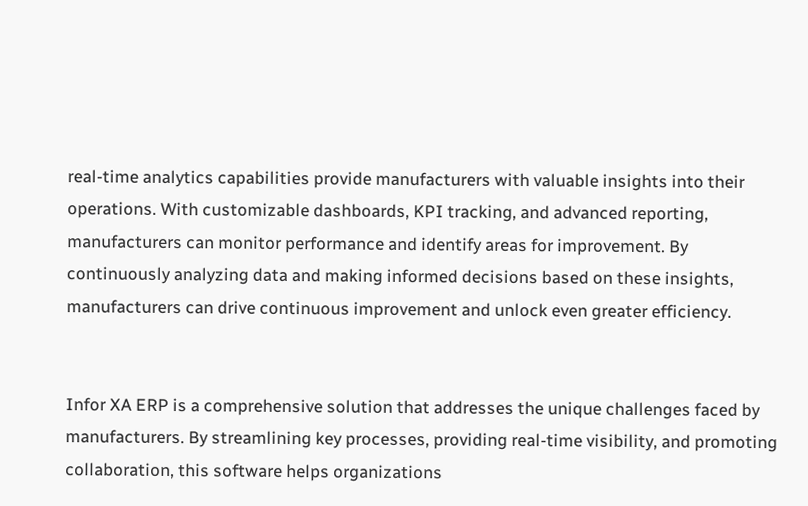real-time analytics capabilities provide manufacturers with valuable insights into their operations. With customizable dashboards, KPI tracking, and advanced reporting, manufacturers can monitor performance and identify areas for improvement. By continuously analyzing data and making informed decisions based on these insights, manufacturers can drive continuous improvement and unlock even greater efficiency.


Infor XA ERP is a comprehensive solution that addresses the unique challenges faced by manufacturers. By streamlining key processes, providing real-time visibility, and promoting collaboration, this software helps organizations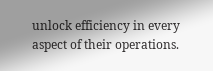unlock efficiency in every aspect of their operations.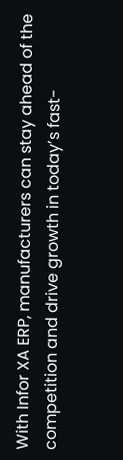With Infor XA ERP, manufacturers can stay ahead of the competition and drive growth in today’s fast-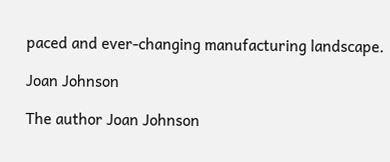paced and ever-changing manufacturing landscape.

Joan Johnson

The author Joan Johnson